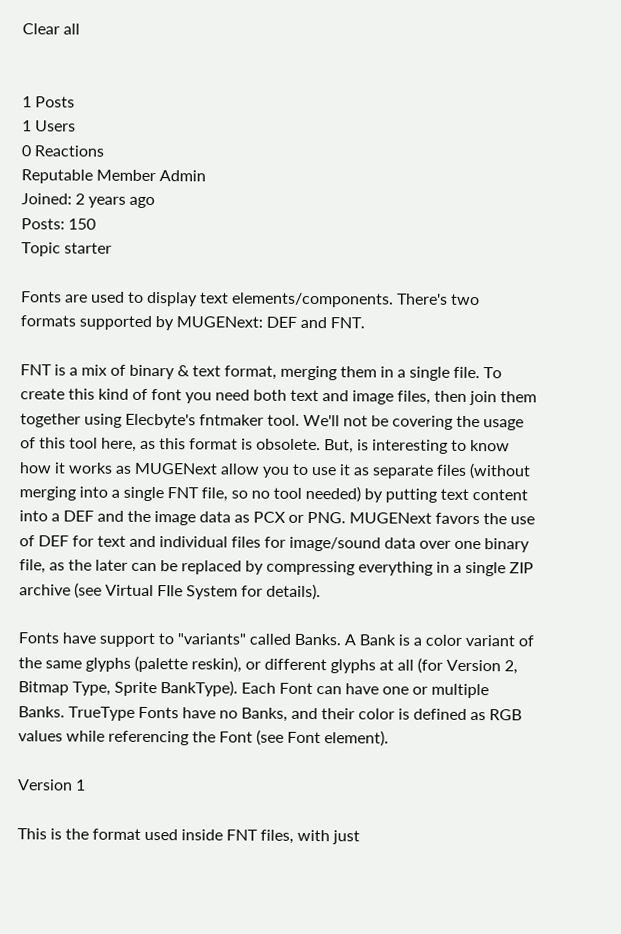Clear all


1 Posts
1 Users
0 Reactions
Reputable Member Admin
Joined: 2 years ago
Posts: 150
Topic starter

Fonts are used to display text elements/components. There's two formats supported by MUGENext: DEF and FNT.

FNT is a mix of binary & text format, merging them in a single file. To create this kind of font you need both text and image files, then join them together using Elecbyte's fntmaker tool. We'll not be covering the usage of this tool here, as this format is obsolete. But, is interesting to know how it works as MUGENext allow you to use it as separate files (without merging into a single FNT file, so no tool needed) by putting text content into a DEF and the image data as PCX or PNG. MUGENext favors the use of DEF for text and individual files for image/sound data over one binary file, as the later can be replaced by compressing everything in a single ZIP archive (see Virtual FIle System for details).

Fonts have support to "variants" called Banks. A Bank is a color variant of the same glyphs (palette reskin), or different glyphs at all (for Version 2, Bitmap Type, Sprite BankType). Each Font can have one or multiple Banks. TrueType Fonts have no Banks, and their color is defined as RGB values while referencing the Font (see Font element).

Version 1

This is the format used inside FNT files, with just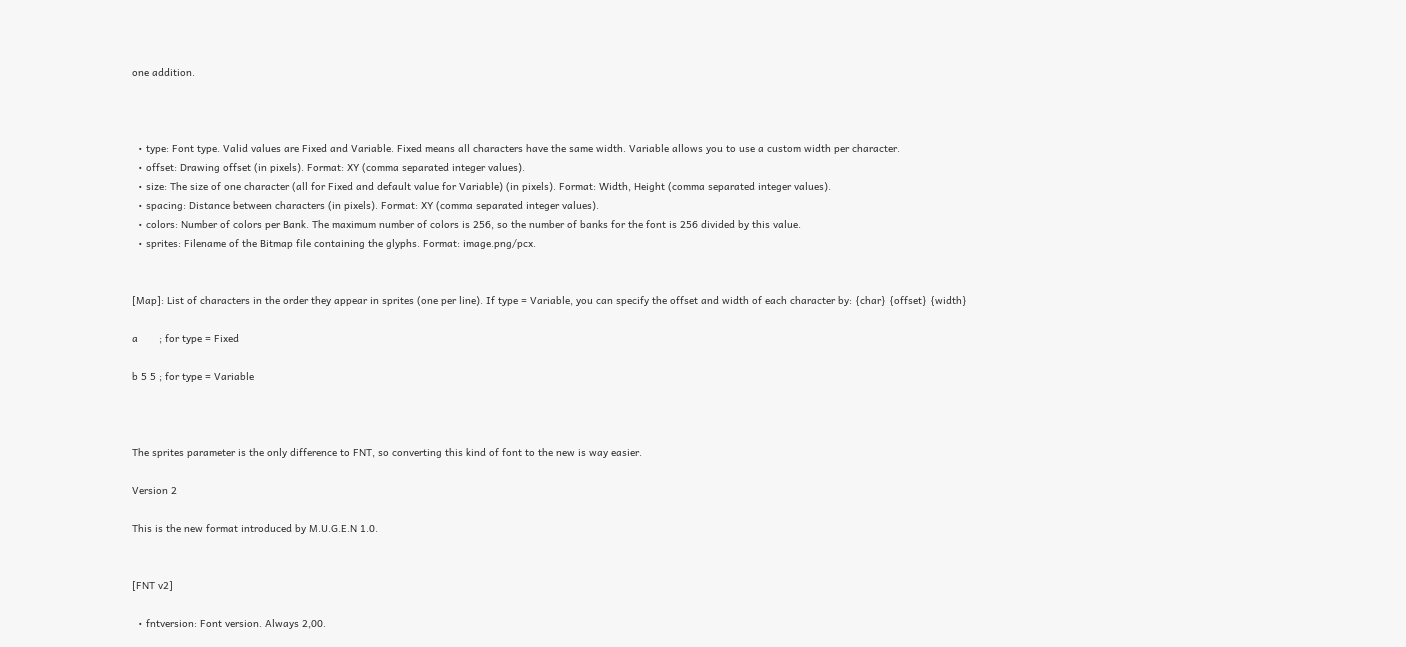one addition.



  • type: Font type. Valid values are Fixed and Variable. Fixed means all characters have the same width. Variable allows you to use a custom width per character.
  • offset: Drawing offset (in pixels). Format: XY (comma separated integer values).
  • size: The size of one character (all for Fixed and default value for Variable) (in pixels). Format: Width, Height (comma separated integer values).
  • spacing: Distance between characters (in pixels). Format: XY (comma separated integer values).
  • colors: Number of colors per Bank. The maximum number of colors is 256, so the number of banks for the font is 256 divided by this value.
  • sprites: Filename of the Bitmap file containing the glyphs. Format: image.png/pcx.


[Map]: List of characters in the order they appear in sprites (one per line). If type = Variable, you can specify the offset and width of each character by: {char} {offset} {width}

a       ; for type = Fixed

b 5 5 ; for type = Variable



The sprites parameter is the only difference to FNT, so converting this kind of font to the new is way easier.

Version 2

This is the new format introduced by M.U.G.E.N 1.0.


[FNT v2]

  • fntversion: Font version. Always 2,00.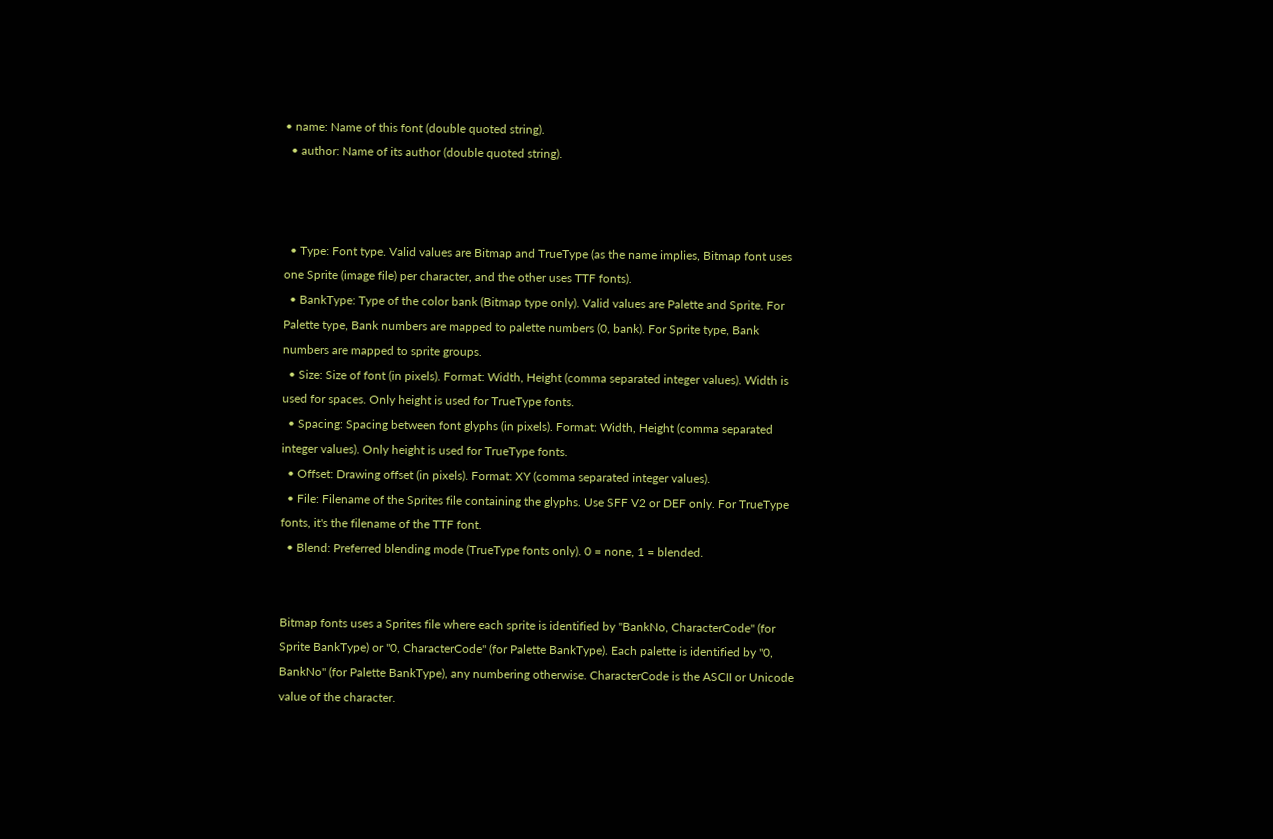• name: Name of this font (double quoted string).
  • author: Name of its author (double quoted string).



  • Type: Font type. Valid values are Bitmap and TrueType (as the name implies, Bitmap font uses one Sprite (image file) per character, and the other uses TTF fonts).
  • BankType: Type of the color bank (Bitmap type only). Valid values are Palette and Sprite. For Palette type, Bank numbers are mapped to palette numbers (0, bank). For Sprite type, Bank numbers are mapped to sprite groups.
  • Size: Size of font (in pixels). Format: Width, Height (comma separated integer values). Width is used for spaces. Only height is used for TrueType fonts.
  • Spacing: Spacing between font glyphs (in pixels). Format: Width, Height (comma separated integer values). Only height is used for TrueType fonts.
  • Offset: Drawing offset (in pixels). Format: XY (comma separated integer values).
  • File: Filename of the Sprites file containing the glyphs. Use SFF V2 or DEF only. For TrueType fonts, it's the filename of the TTF font.
  • Blend: Preferred blending mode (TrueType fonts only). 0 = none, 1 = blended.


Bitmap fonts uses a Sprites file where each sprite is identified by "BankNo, CharacterCode" (for Sprite BankType) or "0, CharacterCode" (for Palette BankType). Each palette is identified by "0, BankNo" (for Palette BankType), any numbering otherwise. CharacterCode is the ASCII or Unicode value of the character.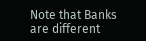Note that Banks are different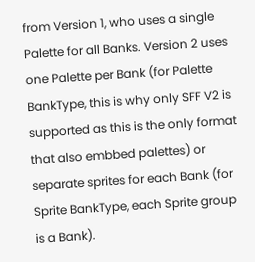from Version 1, who uses a single Palette for all Banks. Version 2 uses one Palette per Bank (for Palette BankType, this is why only SFF V2 is supported as this is the only format that also embbed palettes) or separate sprites for each Bank (for Sprite BankType, each Sprite group is a Bank).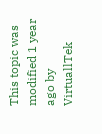This topic was modified 1 year ago by VirtuallTek